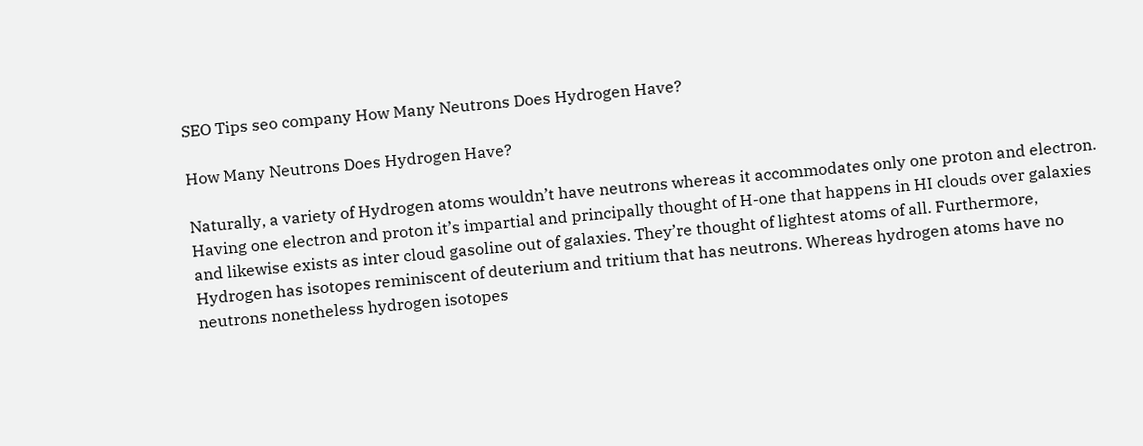SEO Tips seo company How Many Neutrons Does Hydrogen Have?

How Many Neutrons Does Hydrogen Have?

Naturally, a variety of Hydrogen atoms wouldn’t have neutrons whereas it accommodates only one proton and electron. Having one electron and proton it’s impartial and principally thought of H-one that happens in HI clouds over galaxies and likewise exists as inter cloud gasoline out of galaxies. They’re thought of lightest atoms of all. Furthermore, Hydrogen has isotopes reminiscent of deuterium and tritium that has neutrons. Whereas hydrogen atoms have no neutrons nonetheless hydrogen isotopes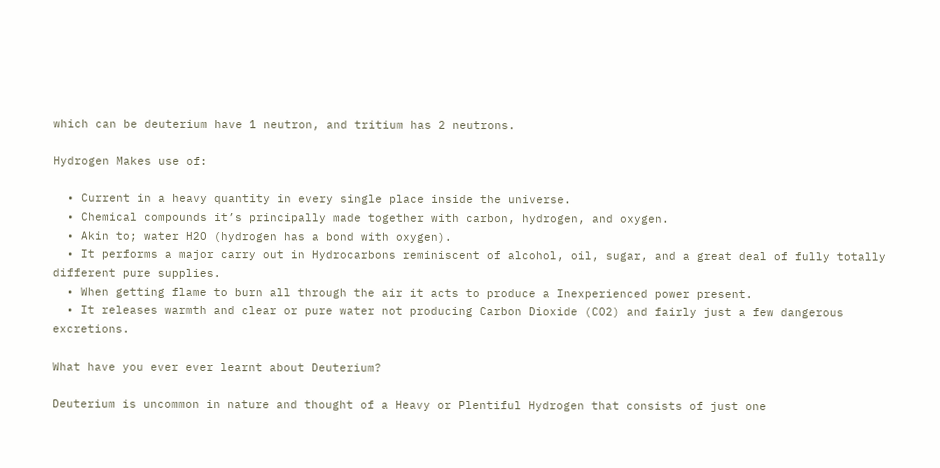which can be deuterium have 1 neutron, and tritium has 2 neutrons.

Hydrogen Makes use of:

  • Current in a heavy quantity in every single place inside the universe.
  • Chemical compounds it’s principally made together with carbon, hydrogen, and oxygen.
  • Akin to; water H2O (hydrogen has a bond with oxygen).
  • It performs a major carry out in Hydrocarbons reminiscent of alcohol, oil, sugar, and a great deal of fully totally different pure supplies.
  • When getting flame to burn all through the air it acts to produce a Inexperienced power present.
  • It releases warmth and clear or pure water not producing Carbon Dioxide (CO2) and fairly just a few dangerous excretions.

What have you ever ever learnt about Deuterium?

Deuterium is uncommon in nature and thought of a Heavy or Plentiful Hydrogen that consists of just one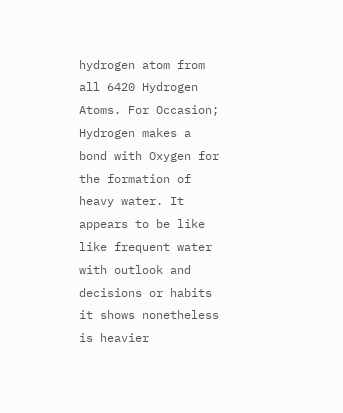hydrogen atom from all 6420 Hydrogen Atoms. For Occasion; Hydrogen makes a bond with Oxygen for the formation of heavy water. It appears to be like like frequent water with outlook and decisions or habits it shows nonetheless is heavier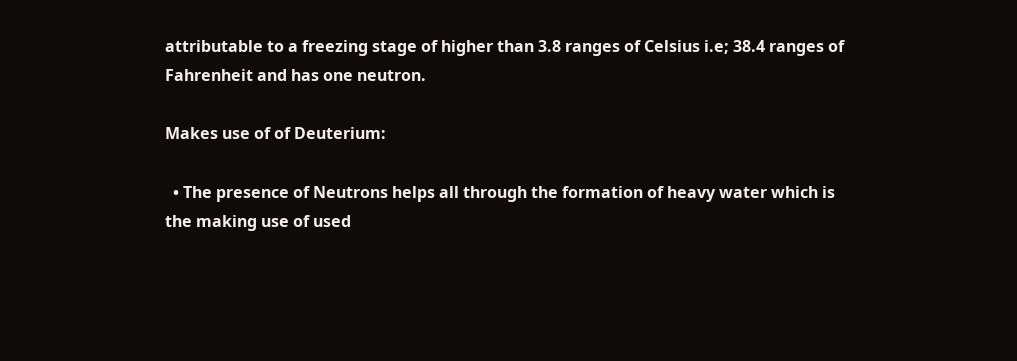attributable to a freezing stage of higher than 3.8 ranges of Celsius i.e; 38.4 ranges of Fahrenheit and has one neutron.

Makes use of of Deuterium:

  • The presence of Neutrons helps all through the formation of heavy water which is the making use of used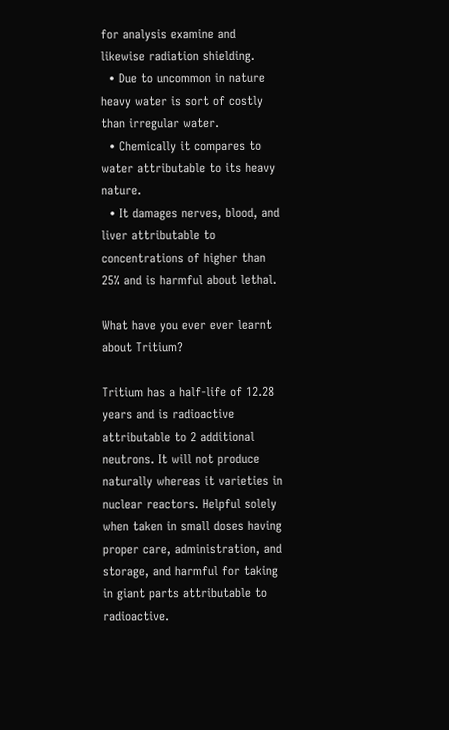for analysis examine and likewise radiation shielding.
  • Due to uncommon in nature heavy water is sort of costly than irregular water.
  • Chemically it compares to water attributable to its heavy nature.
  • It damages nerves, blood, and liver attributable to concentrations of higher than 25% and is harmful about lethal.

What have you ever ever learnt about Tritium?

Tritium has a half-life of 12.28 years and is radioactive attributable to 2 additional neutrons. It will not produce naturally whereas it varieties in nuclear reactors. Helpful solely when taken in small doses having proper care, administration, and storage, and harmful for taking in giant parts attributable to radioactive.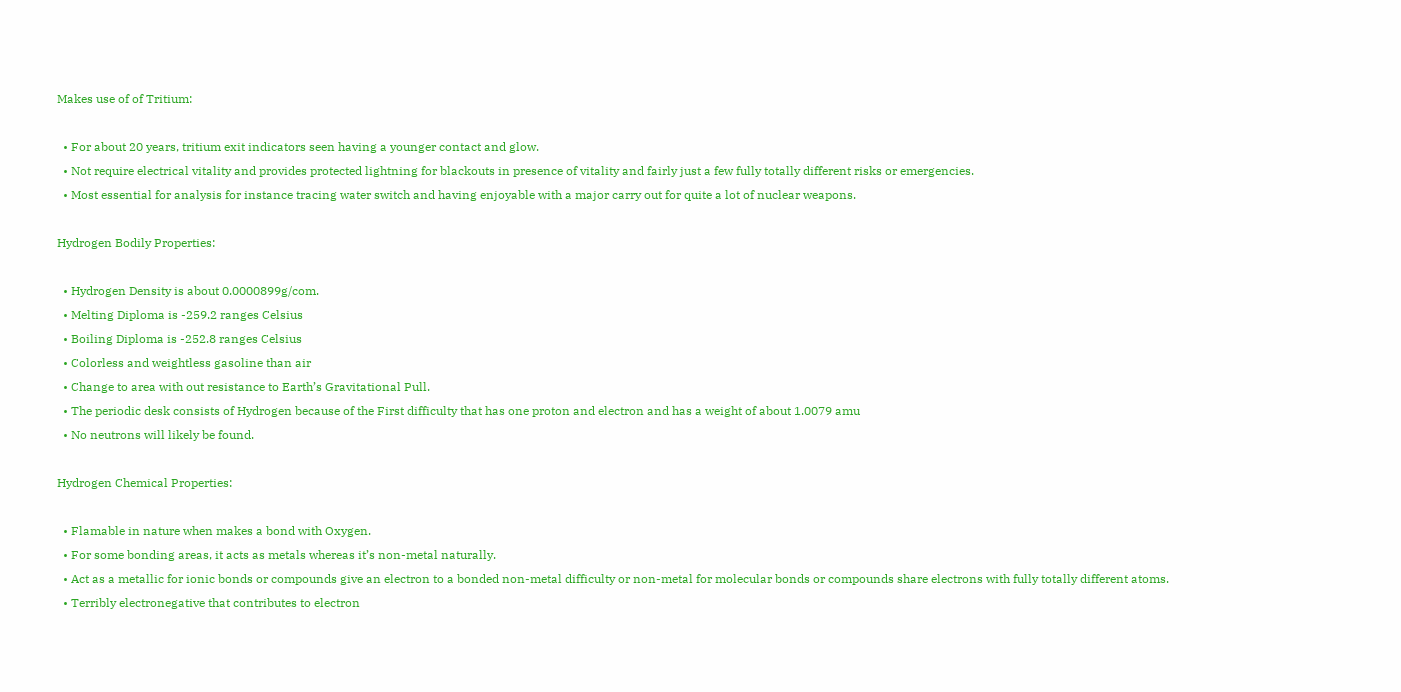Makes use of of Tritium:

  • For about 20 years, tritium exit indicators seen having a younger contact and glow.
  • Not require electrical vitality and provides protected lightning for blackouts in presence of vitality and fairly just a few fully totally different risks or emergencies.
  • Most essential for analysis for instance tracing water switch and having enjoyable with a major carry out for quite a lot of nuclear weapons.

Hydrogen Bodily Properties:

  • Hydrogen Density is about 0.0000899g/com.
  • Melting Diploma is -259.2 ranges Celsius
  • Boiling Diploma is -252.8 ranges Celsius
  • Colorless and weightless gasoline than air
  • Change to area with out resistance to Earth’s Gravitational Pull.
  • The periodic desk consists of Hydrogen because of the First difficulty that has one proton and electron and has a weight of about 1.0079 amu
  • No neutrons will likely be found.

Hydrogen Chemical Properties:

  • Flamable in nature when makes a bond with Oxygen.
  • For some bonding areas, it acts as metals whereas it’s non-metal naturally.
  • Act as a metallic for ionic bonds or compounds give an electron to a bonded non-metal difficulty or non-metal for molecular bonds or compounds share electrons with fully totally different atoms.
  • Terribly electronegative that contributes to electron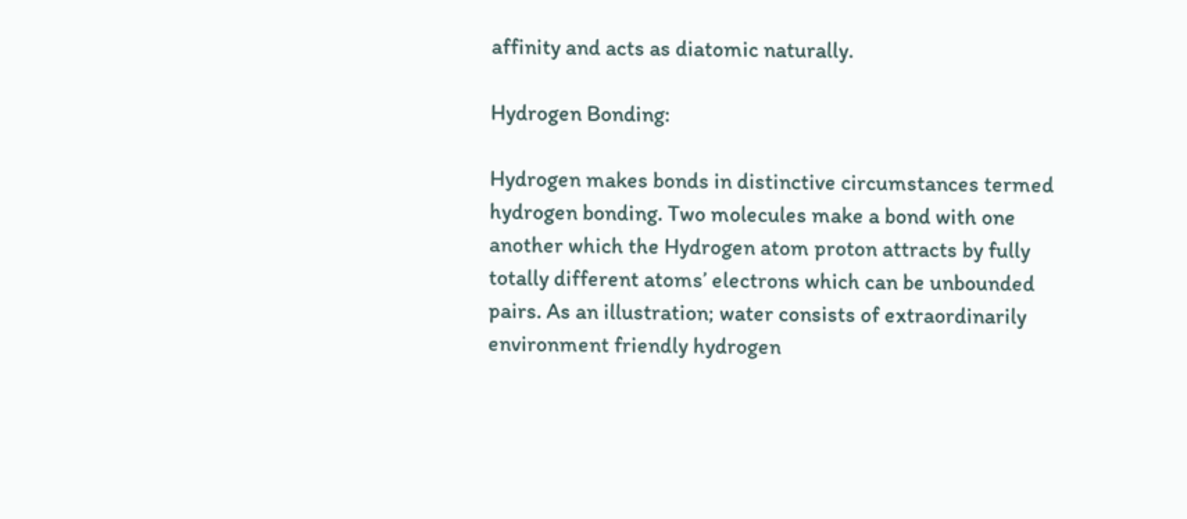affinity and acts as diatomic naturally.

Hydrogen Bonding:

Hydrogen makes bonds in distinctive circumstances termed hydrogen bonding. Two molecules make a bond with one another which the Hydrogen atom proton attracts by fully totally different atoms’ electrons which can be unbounded pairs. As an illustration; water consists of extraordinarily environment friendly hydrogen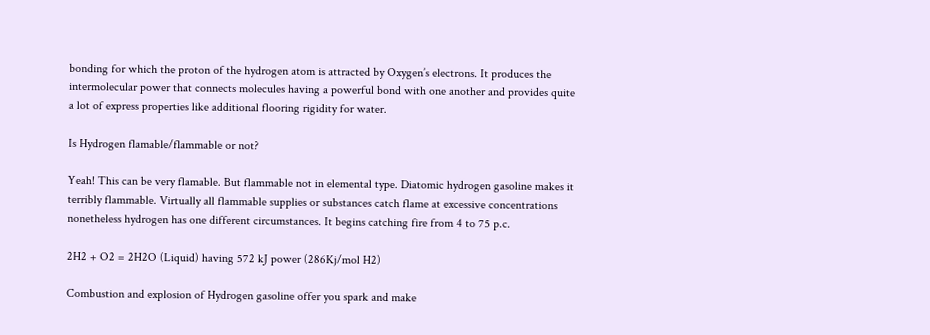bonding for which the proton of the hydrogen atom is attracted by Oxygen’s electrons. It produces the intermolecular power that connects molecules having a powerful bond with one another and provides quite a lot of express properties like additional flooring rigidity for water.

Is Hydrogen flamable/flammable or not?

Yeah! This can be very flamable. But flammable not in elemental type. Diatomic hydrogen gasoline makes it terribly flammable. Virtually all flammable supplies or substances catch flame at excessive concentrations nonetheless hydrogen has one different circumstances. It begins catching fire from 4 to 75 p.c.

2H2 + O2 = 2H2O (Liquid) having 572 kJ power (286Kj/mol H2)

Combustion and explosion of Hydrogen gasoline offer you spark and make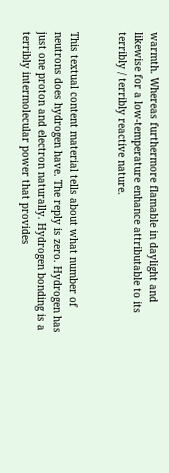warmth. Whereas furthermore flamable in daylight and likewise for a low-temperature enhance attributable to its terribly / terribly reactive nature.


This textual content material tells about what number of neutrons does hydrogen have. The reply is zero. Hydrogen has just one proton and electron naturally. Hydrogen bonding is a terribly intermolecular power that provides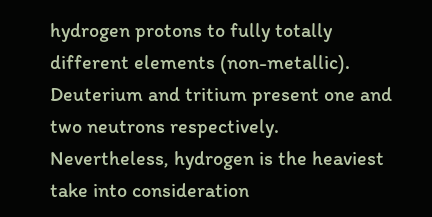hydrogen protons to fully totally different elements (non-metallic). Deuterium and tritium present one and two neutrons respectively. Nevertheless, hydrogen is the heaviest take into consideration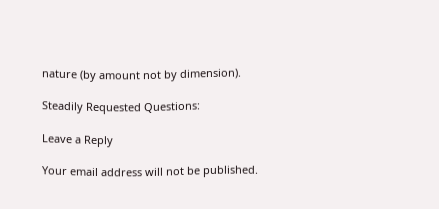nature (by amount not by dimension).

Steadily Requested Questions:

Leave a Reply

Your email address will not be published.